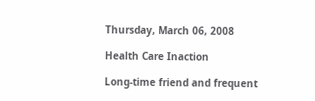Thursday, March 06, 2008

Health Care Inaction

Long-time friend and frequent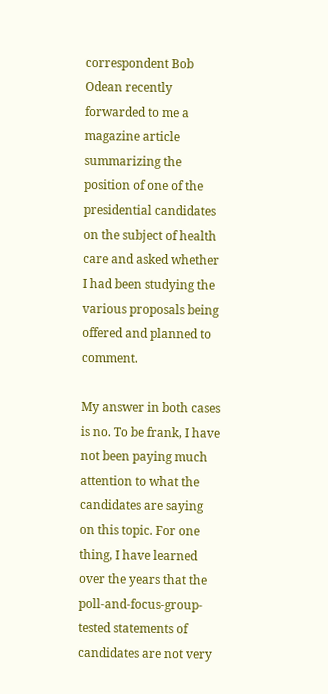correspondent Bob Odean recently forwarded to me a magazine article summarizing the position of one of the presidential candidates on the subject of health care and asked whether I had been studying the various proposals being offered and planned to comment.

My answer in both cases is no. To be frank, I have not been paying much attention to what the candidates are saying on this topic. For one thing, I have learned over the years that the poll-and-focus-group-tested statements of candidates are not very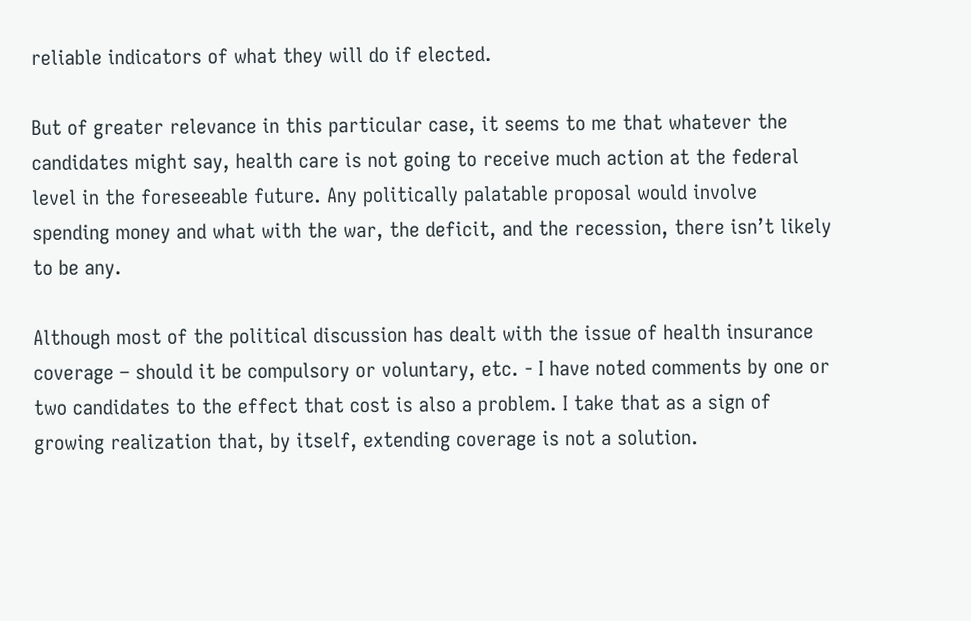reliable indicators of what they will do if elected.

But of greater relevance in this particular case, it seems to me that whatever the candidates might say, health care is not going to receive much action at the federal level in the foreseeable future. Any politically palatable proposal would involve spending money and what with the war, the deficit, and the recession, there isn’t likely to be any.

Although most of the political discussion has dealt with the issue of health insurance coverage – should it be compulsory or voluntary, etc. - I have noted comments by one or two candidates to the effect that cost is also a problem. I take that as a sign of growing realization that, by itself, extending coverage is not a solution.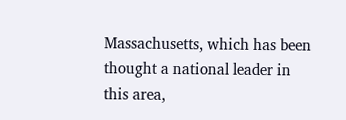Massachusetts, which has been thought a national leader in this area,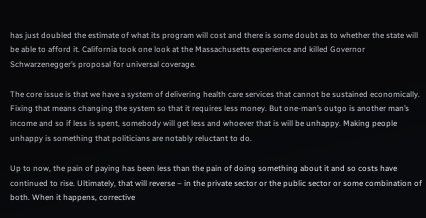has just doubled the estimate of what its program will cost and there is some doubt as to whether the state will be able to afford it. California took one look at the Massachusetts experience and killed Governor Schwarzenegger’s proposal for universal coverage.

The core issue is that we have a system of delivering health care services that cannot be sustained economically. Fixing that means changing the system so that it requires less money. But one-man’s outgo is another man’s income and so if less is spent, somebody will get less and whoever that is will be unhappy. Making people unhappy is something that politicians are notably reluctant to do.

Up to now, the pain of paying has been less than the pain of doing something about it and so costs have continued to rise. Ultimately, that will reverse – in the private sector or the public sector or some combination of both. When it happens, corrective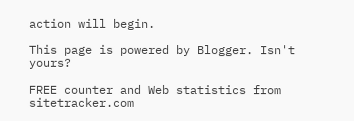action will begin.

This page is powered by Blogger. Isn't yours?

FREE counter and Web statistics from sitetracker.com